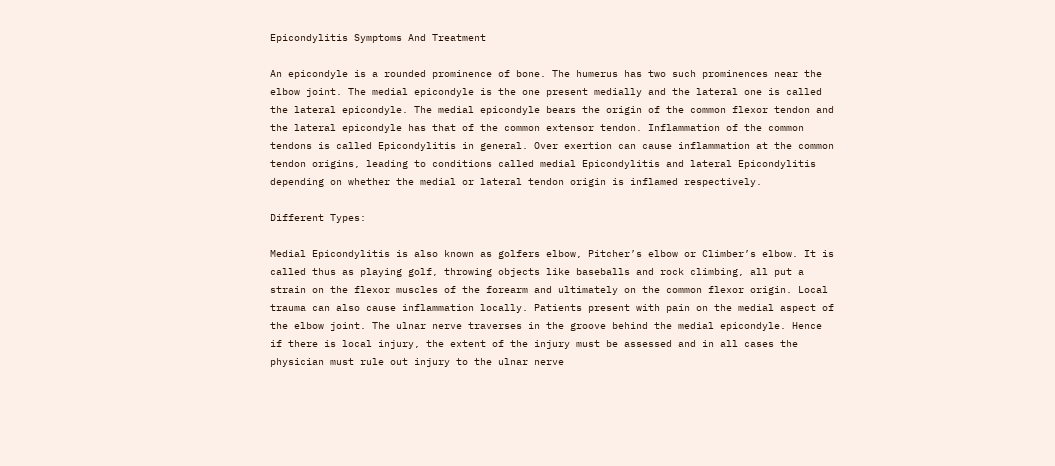Epicondylitis Symptoms And Treatment

An epicondyle is a rounded prominence of bone. The humerus has two such prominences near the elbow joint. The medial epicondyle is the one present medially and the lateral one is called the lateral epicondyle. The medial epicondyle bears the origin of the common flexor tendon and the lateral epicondyle has that of the common extensor tendon. Inflammation of the common tendons is called Epicondylitis in general. Over exertion can cause inflammation at the common tendon origins, leading to conditions called medial Epicondylitis and lateral Epicondylitis depending on whether the medial or lateral tendon origin is inflamed respectively.

Different Types:

Medial Epicondylitis is also known as golfers elbow, Pitcher’s elbow or Climber’s elbow. It is called thus as playing golf, throwing objects like baseballs and rock climbing, all put a strain on the flexor muscles of the forearm and ultimately on the common flexor origin. Local trauma can also cause inflammation locally. Patients present with pain on the medial aspect of the elbow joint. The ulnar nerve traverses in the groove behind the medial epicondyle. Hence if there is local injury, the extent of the injury must be assessed and in all cases the physician must rule out injury to the ulnar nerve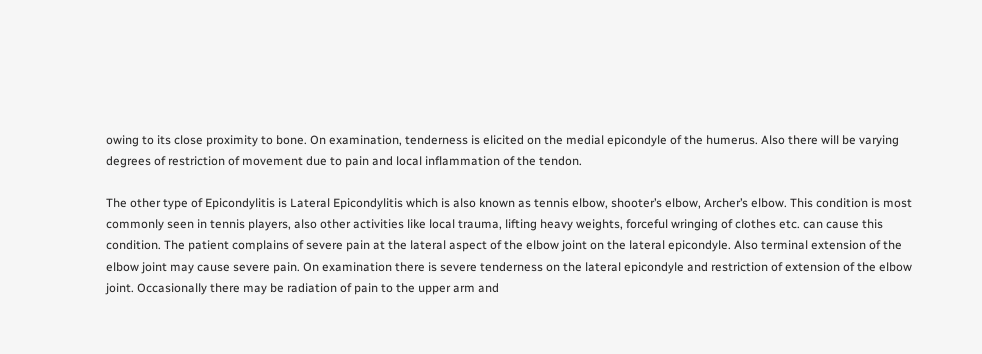owing to its close proximity to bone. On examination, tenderness is elicited on the medial epicondyle of the humerus. Also there will be varying degrees of restriction of movement due to pain and local inflammation of the tendon.

The other type of Epicondylitis is Lateral Epicondylitis which is also known as tennis elbow, shooter’s elbow, Archer’s elbow. This condition is most commonly seen in tennis players, also other activities like local trauma, lifting heavy weights, forceful wringing of clothes etc. can cause this condition. The patient complains of severe pain at the lateral aspect of the elbow joint on the lateral epicondyle. Also terminal extension of the elbow joint may cause severe pain. On examination there is severe tenderness on the lateral epicondyle and restriction of extension of the elbow joint. Occasionally there may be radiation of pain to the upper arm and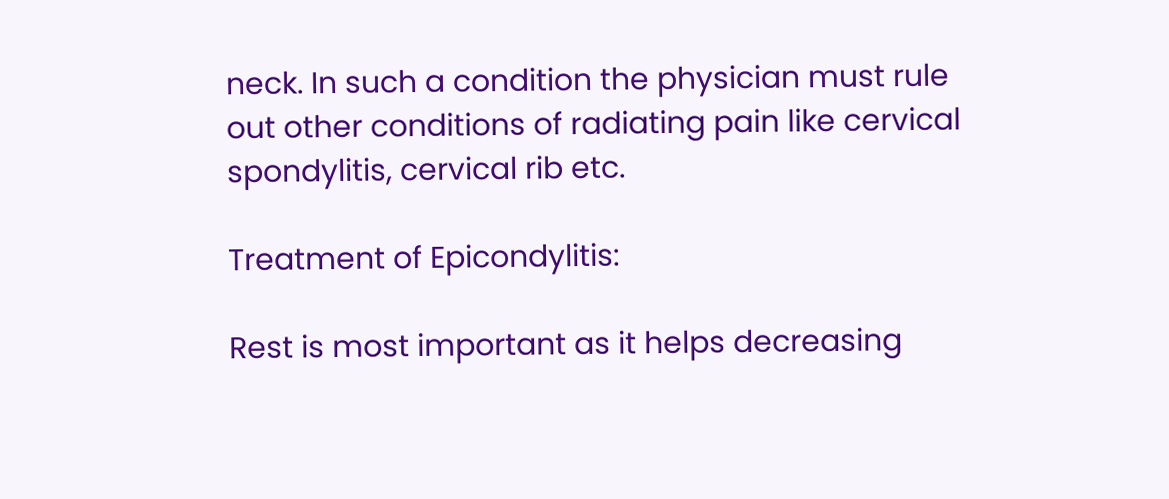neck. In such a condition the physician must rule out other conditions of radiating pain like cervical spondylitis, cervical rib etc.

Treatment of Epicondylitis:

Rest is most important as it helps decreasing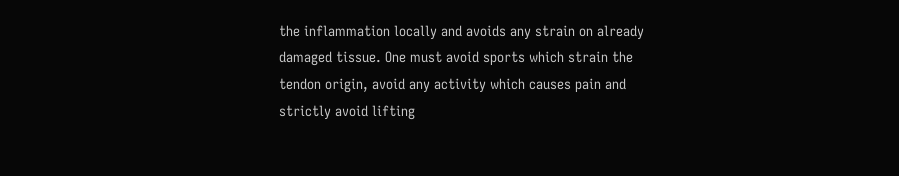the inflammation locally and avoids any strain on already damaged tissue. One must avoid sports which strain the tendon origin, avoid any activity which causes pain and strictly avoid lifting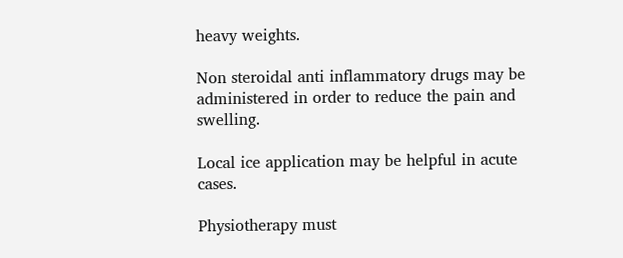heavy weights.

Non steroidal anti inflammatory drugs may be administered in order to reduce the pain and swelling.

Local ice application may be helpful in acute cases.

Physiotherapy must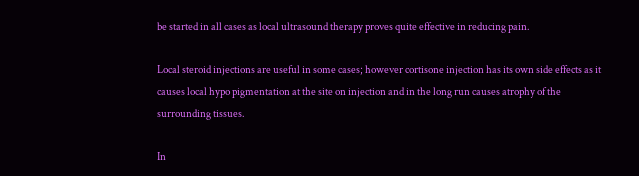be started in all cases as local ultrasound therapy proves quite effective in reducing pain.

Local steroid injections are useful in some cases; however cortisone injection has its own side effects as it causes local hypo pigmentation at the site on injection and in the long run causes atrophy of the surrounding tissues.

In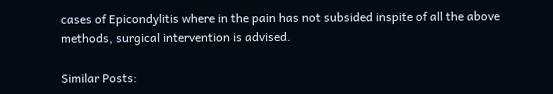cases of Epicondylitis where in the pain has not subsided inspite of all the above methods, surgical intervention is advised.

Similar Posts: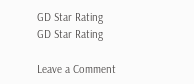GD Star Rating
GD Star Rating

Leave a Comment